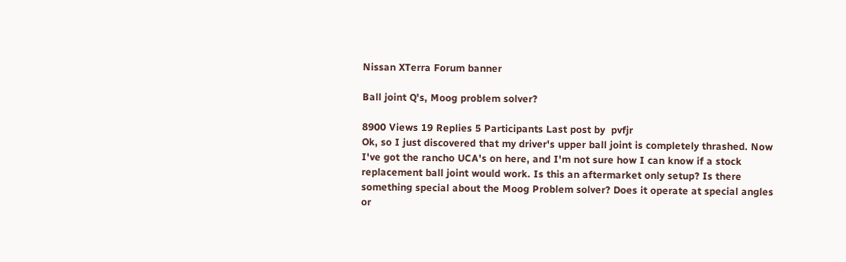Nissan XTerra Forum banner

Ball joint Q's, Moog problem solver?

8900 Views 19 Replies 5 Participants Last post by  pvfjr
Ok, so I just discovered that my driver's upper ball joint is completely thrashed. Now I've got the rancho UCA's on here, and I'm not sure how I can know if a stock replacement ball joint would work. Is this an aftermarket only setup? Is there something special about the Moog Problem solver? Does it operate at special angles or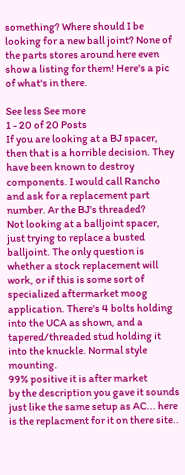something? Where should I be looking for a new ball joint? None of the parts stores around here even show a listing for them! Here's a pic of what's in there.

See less See more
1 - 20 of 20 Posts
If you are looking at a BJ spacer, then that is a horrible decision. They have been known to destroy components. I would call Rancho and ask for a replacement part number. Ar the BJ's threaded?
Not looking at a balljoint spacer, just trying to replace a busted balljoint. The only question is whether a stock replacement will work, or if this is some sort of specialized aftermarket moog application. There's 4 bolts holding into the UCA as shown, and a tapered/threaded stud holding it into the knuckle. Normal style mounting.
99% positive it is after market
by the description you gave it sounds just like the same setup as AC... here is the replacment for it on there site..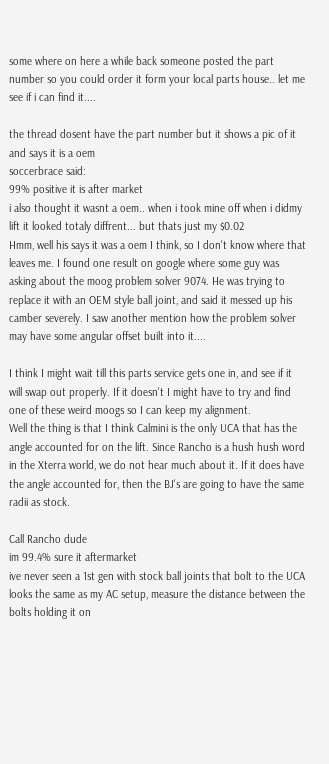some where on here a while back someone posted the part number so you could order it form your local parts house.. let me see if i can find it....

the thread dosent have the part number but it shows a pic of it and says it is a oem
soccerbrace said:
99% positive it is after market
i also thought it wasnt a oem.. when i took mine off when i didmy lift it looked totaly diffrent... but thats just my $0.02
Hmm, well his says it was a oem I think, so I don't know where that leaves me. I found one result on google where some guy was asking about the moog problem solver 9074. He was trying to replace it with an OEM style ball joint, and said it messed up his camber severely. I saw another mention how the problem solver may have some angular offset built into it....

I think I might wait till this parts service gets one in, and see if it will swap out properly. If it doesn't I might have to try and find one of these weird moogs so I can keep my alignment.
Well the thing is that I think Calmini is the only UCA that has the angle accounted for on the lift. Since Rancho is a hush hush word in the Xterra world, we do not hear much about it. If it does have the angle accounted for, then the BJ's are going to have the same radii as stock.

Call Rancho dude
im 99.4% sure it aftermarket
ive never seen a 1st gen with stock ball joints that bolt to the UCA
looks the same as my AC setup, measure the distance between the bolts holding it on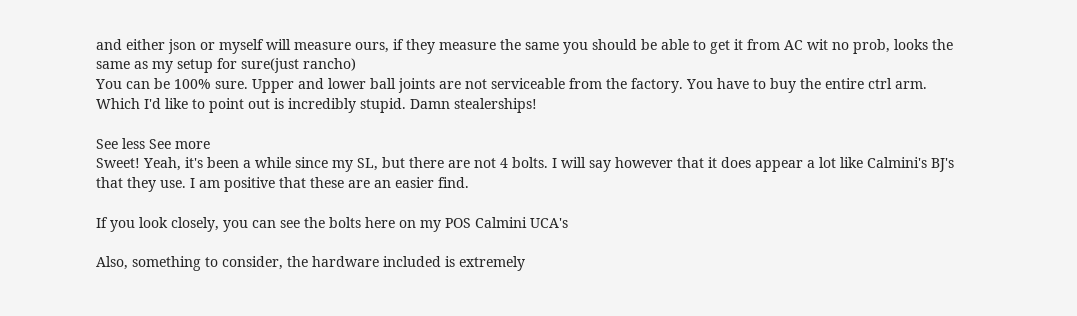and either json or myself will measure ours, if they measure the same you should be able to get it from AC wit no prob, looks the same as my setup for sure(just rancho)
You can be 100% sure. Upper and lower ball joints are not serviceable from the factory. You have to buy the entire ctrl arm. Which I'd like to point out is incredibly stupid. Damn stealerships!

See less See more
Sweet! Yeah, it's been a while since my SL, but there are not 4 bolts. I will say however that it does appear a lot like Calmini's BJ's that they use. I am positive that these are an easier find.

If you look closely, you can see the bolts here on my POS Calmini UCA's

Also, something to consider, the hardware included is extremely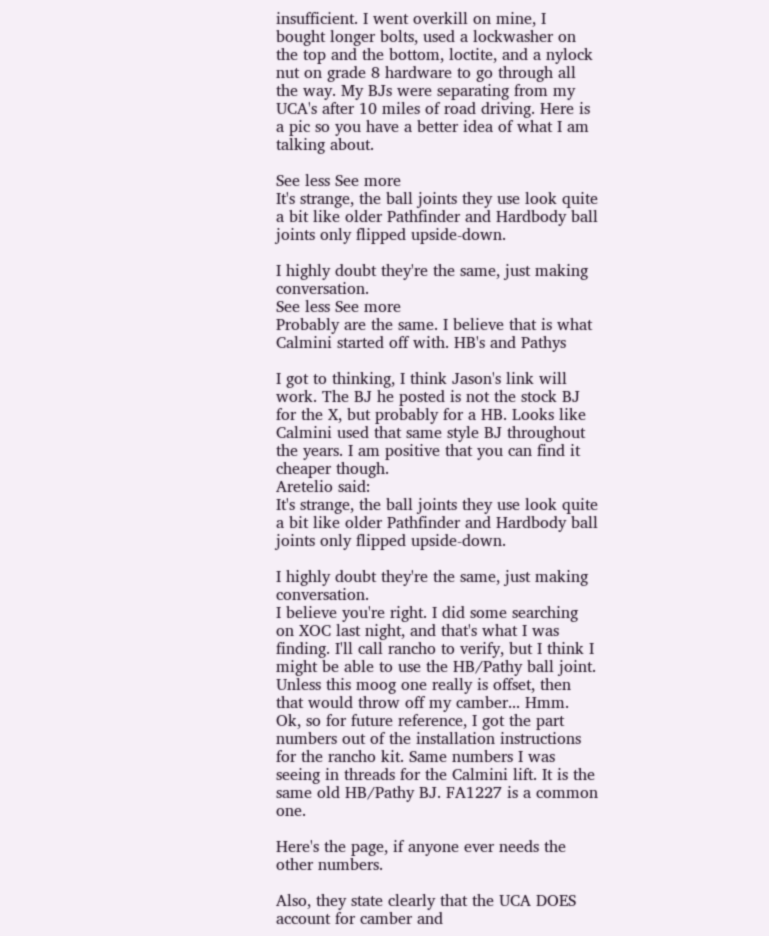insufficient. I went overkill on mine, I bought longer bolts, used a lockwasher on the top and the bottom, loctite, and a nylock nut on grade 8 hardware to go through all the way. My BJs were separating from my UCA's after 10 miles of road driving. Here is a pic so you have a better idea of what I am talking about.

See less See more
It's strange, the ball joints they use look quite a bit like older Pathfinder and Hardbody ball joints only flipped upside-down.

I highly doubt they're the same, just making conversation.
See less See more
Probably are the same. I believe that is what Calmini started off with. HB's and Pathys

I got to thinking, I think Jason's link will work. The BJ he posted is not the stock BJ for the X, but probably for a HB. Looks like Calmini used that same style BJ throughout the years. I am positive that you can find it cheaper though.
Aretelio said:
It's strange, the ball joints they use look quite a bit like older Pathfinder and Hardbody ball joints only flipped upside-down.

I highly doubt they're the same, just making conversation.
I believe you're right. I did some searching on XOC last night, and that's what I was finding. I'll call rancho to verify, but I think I might be able to use the HB/Pathy ball joint. Unless this moog one really is offset, then that would throw off my camber... Hmm.
Ok, so for future reference, I got the part numbers out of the installation instructions for the rancho kit. Same numbers I was seeing in threads for the Calmini lift. It is the same old HB/Pathy BJ. FA1227 is a common one.

Here's the page, if anyone ever needs the other numbers.

Also, they state clearly that the UCA DOES account for camber and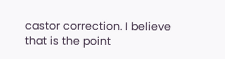castor correction. I believe that is the point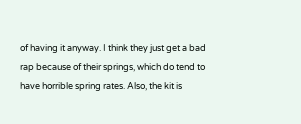of having it anyway. I think they just get a bad rap because of their springs, which do tend to have horrible spring rates. Also, the kit is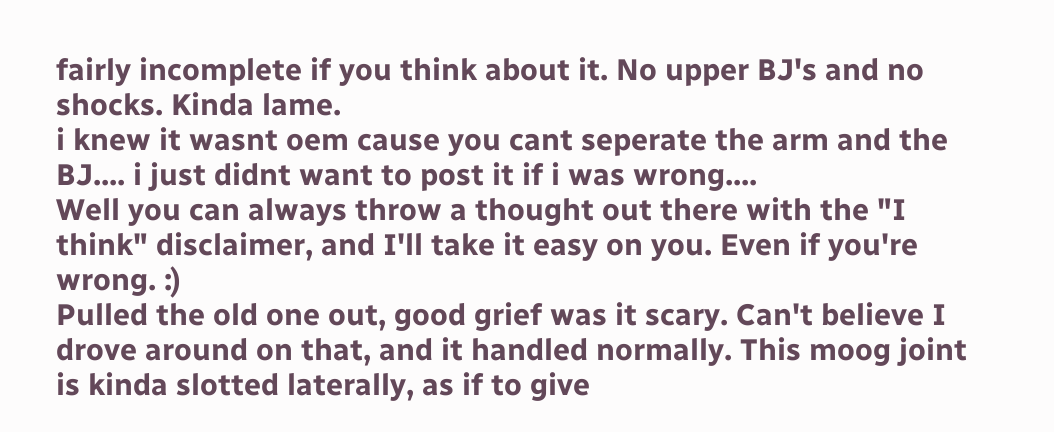fairly incomplete if you think about it. No upper BJ's and no shocks. Kinda lame.
i knew it wasnt oem cause you cant seperate the arm and the BJ.... i just didnt want to post it if i was wrong....
Well you can always throw a thought out there with the "I think" disclaimer, and I'll take it easy on you. Even if you're wrong. :)
Pulled the old one out, good grief was it scary. Can't believe I drove around on that, and it handled normally. This moog joint is kinda slotted laterally, as if to give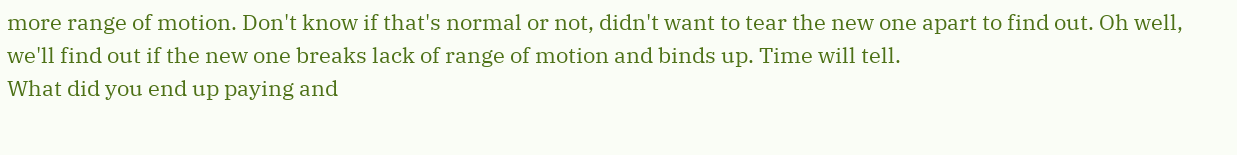more range of motion. Don't know if that's normal or not, didn't want to tear the new one apart to find out. Oh well, we'll find out if the new one breaks lack of range of motion and binds up. Time will tell.
What did you end up paying and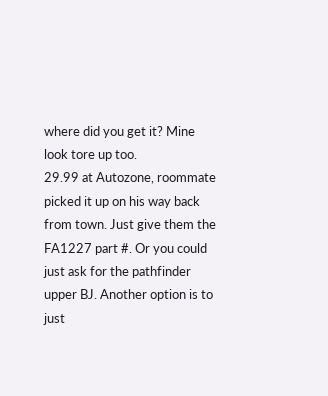where did you get it? Mine look tore up too.
29.99 at Autozone, roommate picked it up on his way back from town. Just give them the FA1227 part #. Or you could just ask for the pathfinder upper BJ. Another option is to just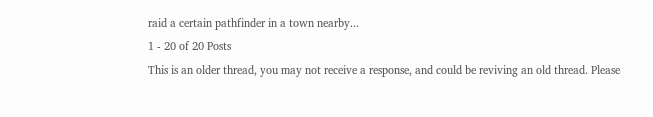raid a certain pathfinder in a town nearby...
1 - 20 of 20 Posts
This is an older thread, you may not receive a response, and could be reviving an old thread. Please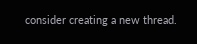consider creating a new thread.